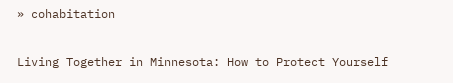» cohabitation

Living Together in Minnesota: How to Protect Yourself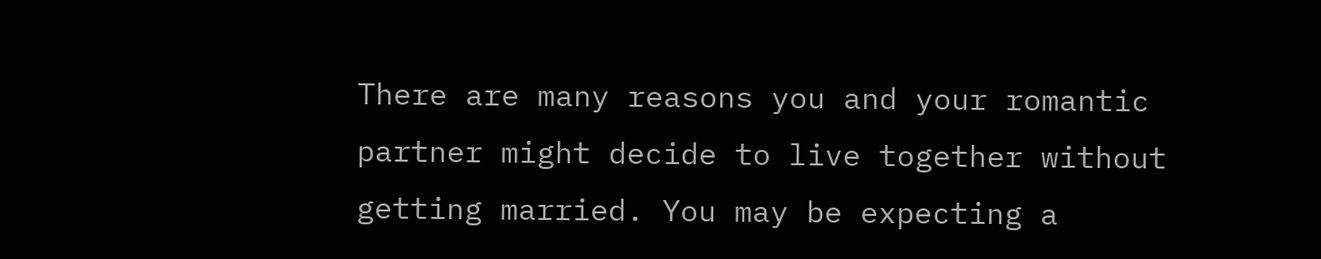There are many reasons you and your romantic partner might decide to live together without getting married. You may be expecting a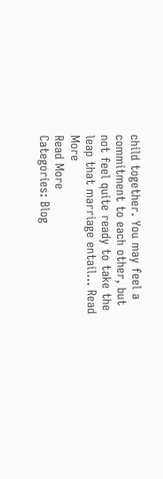child together. You may feel a commitment to each other, but not feel quite ready to take the leap that marriage entail… Read More
Read More
Categories: Blog